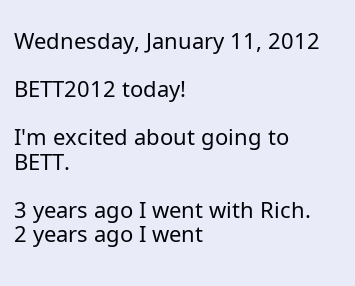Wednesday, January 11, 2012

BETT2012 today!

I'm excited about going to BETT.

3 years ago I went with Rich.
2 years ago I went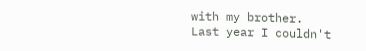with my brother.
Last year I couldn't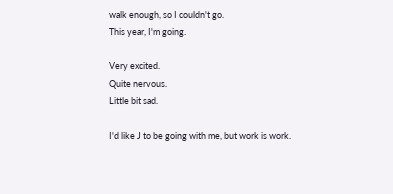walk enough, so I couldn't go.
This year, I'm going.

Very excited.
Quite nervous.
Little bit sad.

I'd like J to be going with me, but work is work.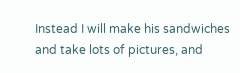Instead I will make his sandwiches and take lots of pictures, and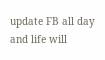update FB all day and life will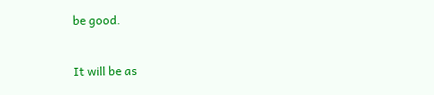be good.

It will be as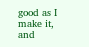good as I make it, and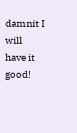damnit I will have it good!